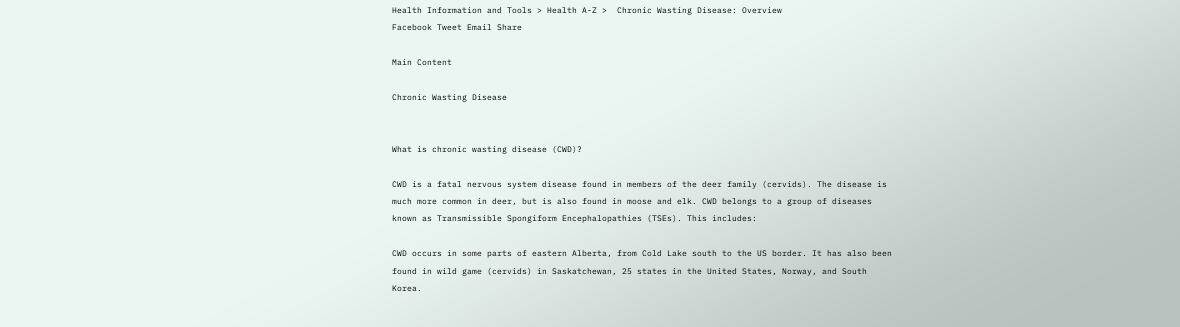Health Information and Tools > Health A-Z >  Chronic Wasting Disease: Overview
Facebook Tweet Email Share

Main Content

Chronic Wasting Disease


What is chronic wasting disease (CWD)?

CWD is a fatal nervous system disease found in members of the deer family (cervids). The disease is much more common in deer, but is also found in moose and elk. CWD belongs to a group of diseases known as Transmissible Spongiform Encephalopathies (TSEs). This includes:

CWD occurs in some parts of eastern Alberta, from Cold Lake south to the US border. It has also been found in wild game (cervids) in Saskatchewan, 25 states in the United States, Norway, and South Korea.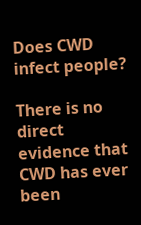Does CWD infect people?

There is no direct evidence that CWD has ever been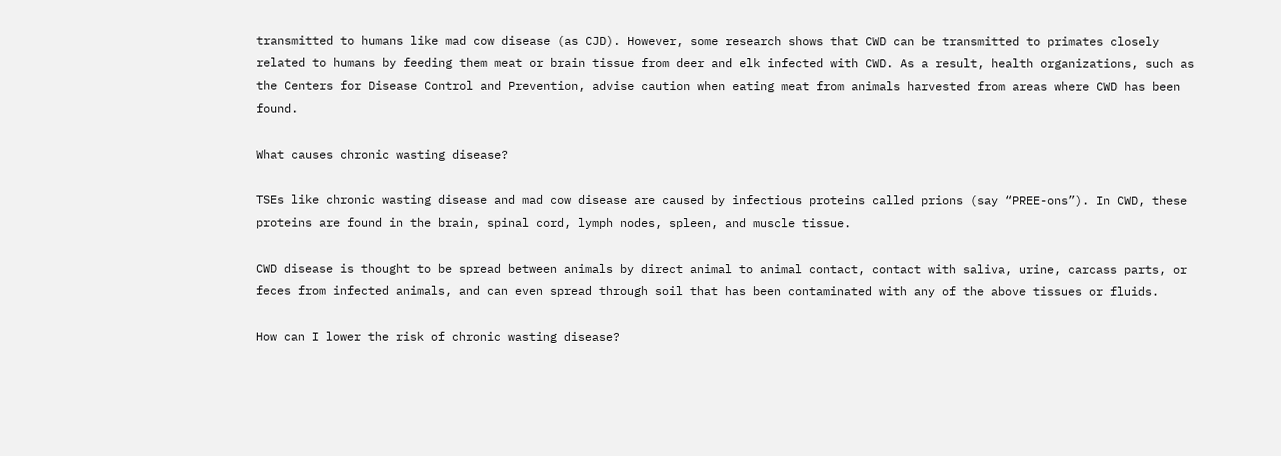transmitted to humans like mad cow disease (as CJD). However, some research shows that CWD can be transmitted to primates closely related to humans by feeding them meat or brain tissue from deer and elk infected with CWD. As a result, health organizations, such as the Centers for Disease Control and Prevention, advise caution when eating meat from animals harvested from areas where CWD has been found.

What causes chronic wasting disease?

TSEs like chronic wasting disease and mad cow disease are caused by infectious proteins called prions (say “PREE-ons”). In CWD, these proteins are found in the brain, spinal cord, lymph nodes, spleen, and muscle tissue.

CWD disease is thought to be spread between animals by direct animal to animal contact, contact with saliva, urine, carcass parts, or feces from infected animals, and can even spread through soil that has been contaminated with any of the above tissues or fluids.

How can I lower the risk of chronic wasting disease?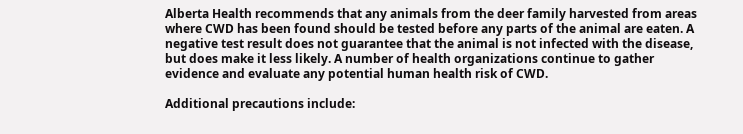Alberta Health recommends that any animals from the deer family harvested from areas where CWD has been found should be tested before any parts of the animal are eaten. A negative test result does not guarantee that the animal is not infected with the disease, but does make it less likely. A number of health organizations continue to gather evidence and evaluate any potential human health risk of CWD.

Additional precautions include: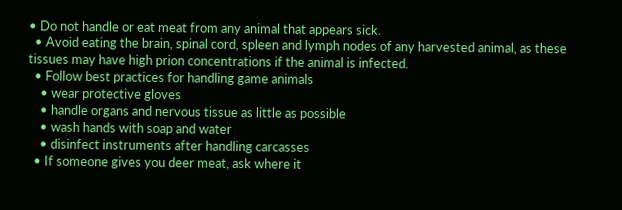• Do not handle or eat meat from any animal that appears sick.
  • Avoid eating the brain, spinal cord, spleen and lymph nodes of any harvested animal, as these tissues may have high prion concentrations if the animal is infected.
  • Follow best practices for handling game animals
    • wear protective gloves
    • handle organs and nervous tissue as little as possible
    • wash hands with soap and water
    • disinfect instruments after handling carcasses
  • If someone gives you deer meat, ask where it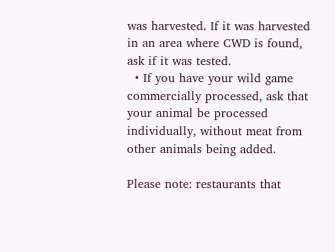was harvested. If it was harvested in an area where CWD is found, ask if it was tested.
  • If you have your wild game commercially processed, ask that your animal be processed individually, without meat from other animals being added.

Please note: restaurants that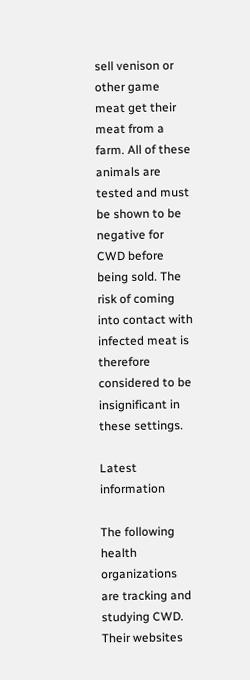sell venison or other game meat get their meat from a farm. All of these animals are tested and must be shown to be negative for CWD before being sold. The risk of coming into contact with infected meat is therefore considered to be insignificant in these settings.

Latest information

The following health organizations are tracking and studying CWD. Their websites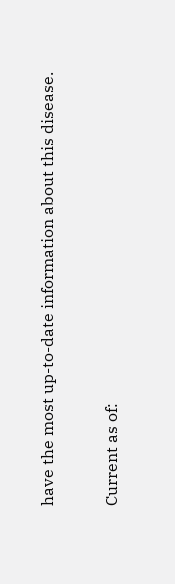have the most up-to-date information about this disease.

Current as of: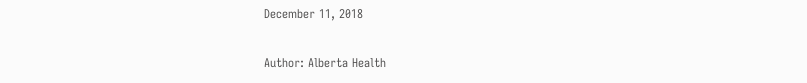December 11, 2018

Author: Alberta Health